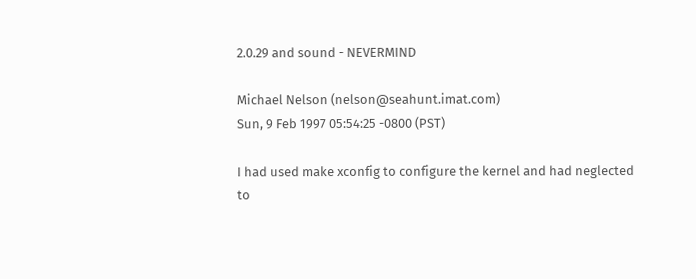2.0.29 and sound - NEVERMIND

Michael Nelson (nelson@seahunt.imat.com)
Sun, 9 Feb 1997 05:54:25 -0800 (PST)

I had used make xconfig to configure the kernel and had neglected
to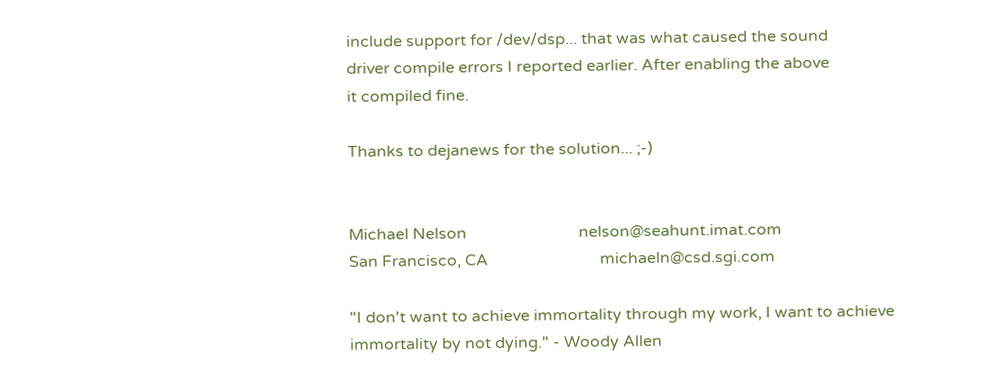include support for /dev/dsp... that was what caused the sound
driver compile errors I reported earlier. After enabling the above
it compiled fine.

Thanks to dejanews for the solution... ;-)


Michael Nelson                            nelson@seahunt.imat.com
San Francisco, CA                            michaeln@csd.sgi.com

"I don't want to achieve immortality through my work, I want to achieve immortality by not dying." - Woody Allen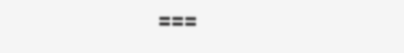===